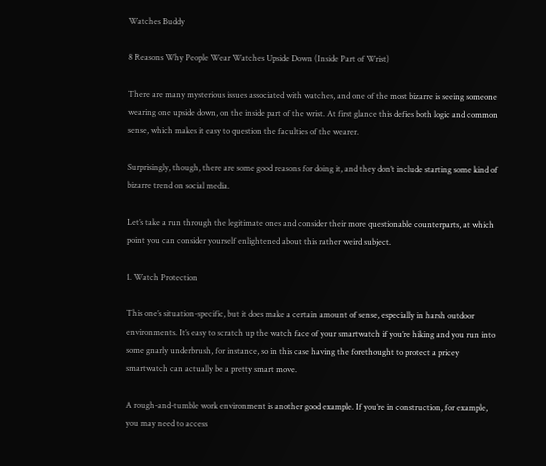Watches Buddy

8 Reasons Why People Wear Watches Upside Down (Inside Part of Wrist)

There are many mysterious issues associated with watches, and one of the most bizarre is seeing someone wearing one upside down, on the inside part of the wrist. At first glance this defies both logic and common sense, which makes it easy to question the faculties of the wearer.

Surprisingly, though, there are some good reasons for doing it, and they don’t include starting some kind of bizarre trend on social media.

Let’s take a run through the legitimate ones and consider their more questionable counterparts, at which point you can consider yourself enlightened about this rather weird subject.

1. Watch Protection

This one’s situation-specific, but it does make a certain amount of sense, especially in harsh outdoor environments. It’s easy to scratch up the watch face of your smartwatch if you’re hiking and you run into some gnarly underbrush, for instance, so in this case having the forethought to protect a pricey smartwatch can actually be a pretty smart move.

A rough-and-tumble work environment is another good example. If you’re in construction, for example, you may need to access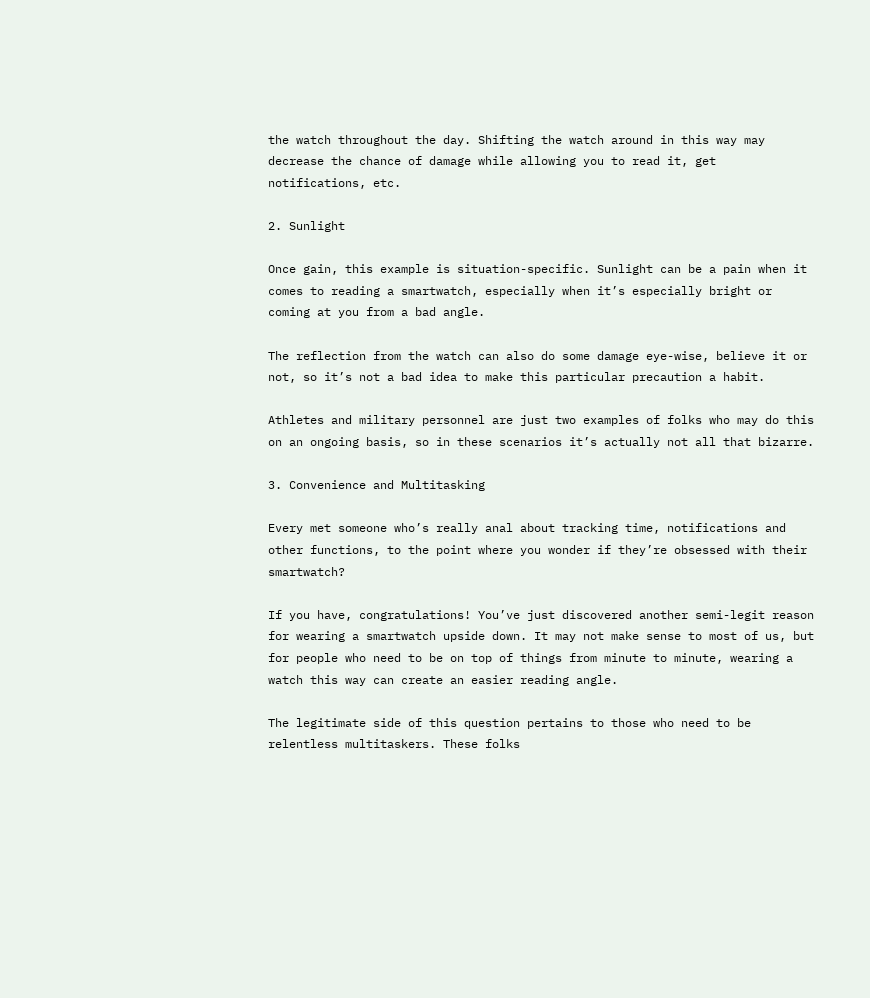the watch throughout the day. Shifting the watch around in this way may decrease the chance of damage while allowing you to read it, get notifications, etc.

2. Sunlight

Once gain, this example is situation-specific. Sunlight can be a pain when it comes to reading a smartwatch, especially when it’s especially bright or coming at you from a bad angle.

The reflection from the watch can also do some damage eye-wise, believe it or not, so it’s not a bad idea to make this particular precaution a habit.

Athletes and military personnel are just two examples of folks who may do this on an ongoing basis, so in these scenarios it’s actually not all that bizarre.

3. Convenience and Multitasking

Every met someone who’s really anal about tracking time, notifications and other functions, to the point where you wonder if they’re obsessed with their smartwatch?

If you have, congratulations! You’ve just discovered another semi-legit reason for wearing a smartwatch upside down. It may not make sense to most of us, but for people who need to be on top of things from minute to minute, wearing a watch this way can create an easier reading angle.

The legitimate side of this question pertains to those who need to be relentless multitaskers. These folks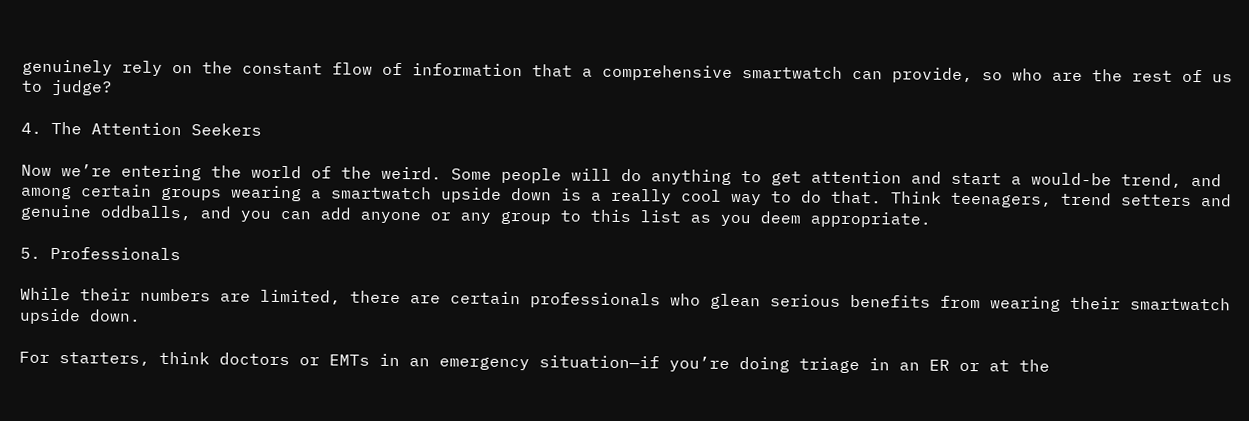genuinely rely on the constant flow of information that a comprehensive smartwatch can provide, so who are the rest of us to judge?

4. The Attention Seekers

Now we’re entering the world of the weird. Some people will do anything to get attention and start a would-be trend, and among certain groups wearing a smartwatch upside down is a really cool way to do that. Think teenagers, trend setters and genuine oddballs, and you can add anyone or any group to this list as you deem appropriate.

5. Professionals

While their numbers are limited, there are certain professionals who glean serious benefits from wearing their smartwatch upside down.

For starters, think doctors or EMTs in an emergency situation—if you’re doing triage in an ER or at the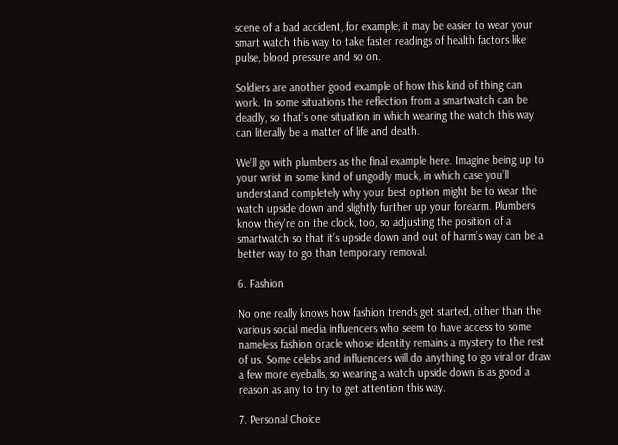scene of a bad accident, for example, it may be easier to wear your smart watch this way to take faster readings of health factors like pulse, blood pressure and so on.

Soldiers are another good example of how this kind of thing can work. In some situations the reflection from a smartwatch can be deadly, so that’s one situation in which wearing the watch this way can literally be a matter of life and death.

We’ll go with plumbers as the final example here. Imagine being up to your wrist in some kind of ungodly muck, in which case you’ll understand completely why your best option might be to wear the watch upside down and slightly further up your forearm. Plumbers know they’re on the clock, too, so adjusting the position of a smartwatch so that it’s upside down and out of harm’s way can be a better way to go than temporary removal.

6. Fashion

No one really knows how fashion trends get started, other than the various social media influencers who seem to have access to some nameless fashion oracle whose identity remains a mystery to the rest of us. Some celebs and influencers will do anything to go viral or draw a few more eyeballs, so wearing a watch upside down is as good a reason as any to try to get attention this way.

7. Personal Choice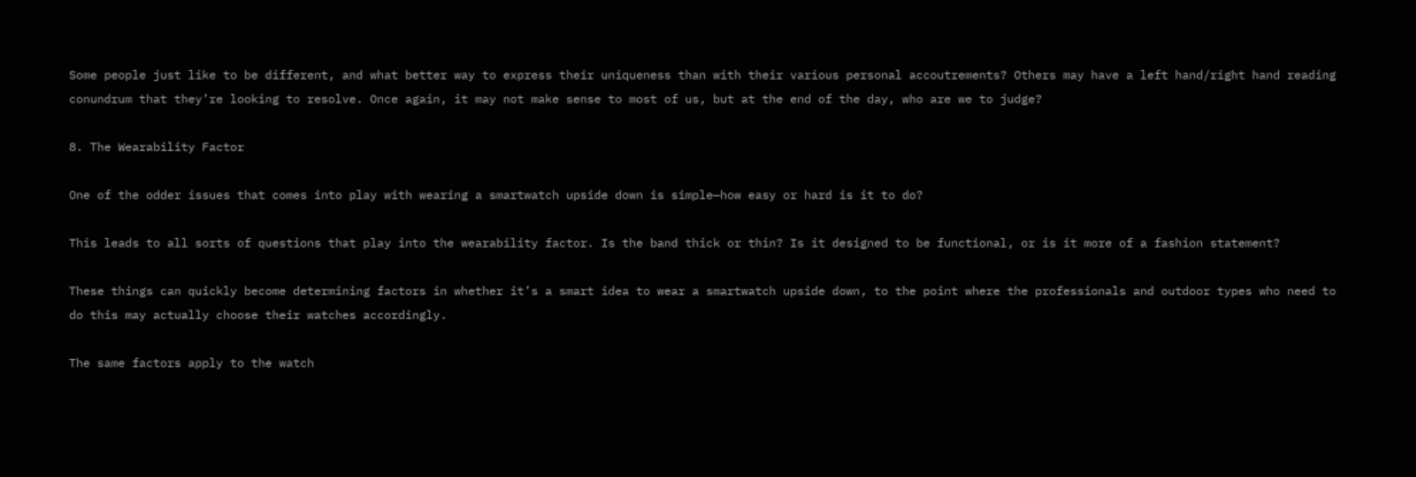Some people just like to be different, and what better way to express their uniqueness than with their various personal accoutrements? Others may have a left hand/right hand reading conundrum that they’re looking to resolve. Once again, it may not make sense to most of us, but at the end of the day, who are we to judge?

8. The Wearability Factor

One of the odder issues that comes into play with wearing a smartwatch upside down is simple—how easy or hard is it to do?

This leads to all sorts of questions that play into the wearability factor. Is the band thick or thin? Is it designed to be functional, or is it more of a fashion statement?

These things can quickly become determining factors in whether it’s a smart idea to wear a smartwatch upside down, to the point where the professionals and outdoor types who need to do this may actually choose their watches accordingly.

The same factors apply to the watch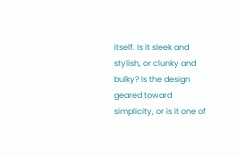itself. Is it sleek and stylish, or clunky and bulky? Is the design geared toward simplicity, or is it one of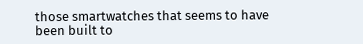those smartwatches that seems to have been built to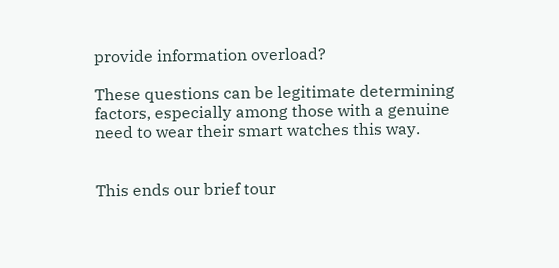provide information overload?

These questions can be legitimate determining factors, especially among those with a genuine need to wear their smart watches this way.


This ends our brief tour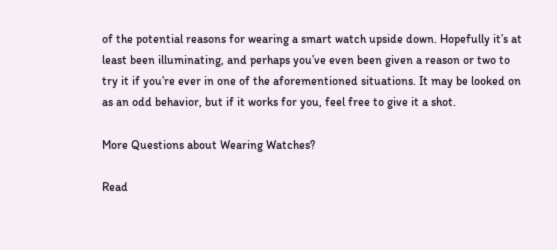of the potential reasons for wearing a smart watch upside down. Hopefully it’s at least been illuminating, and perhaps you’ve even been given a reason or two to try it if you’re ever in one of the aforementioned situations. It may be looked on as an odd behavior, but if it works for you, feel free to give it a shot.

More Questions about Wearing Watches?

Read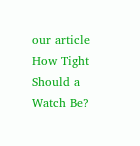our article How Tight Should a Watch Be?